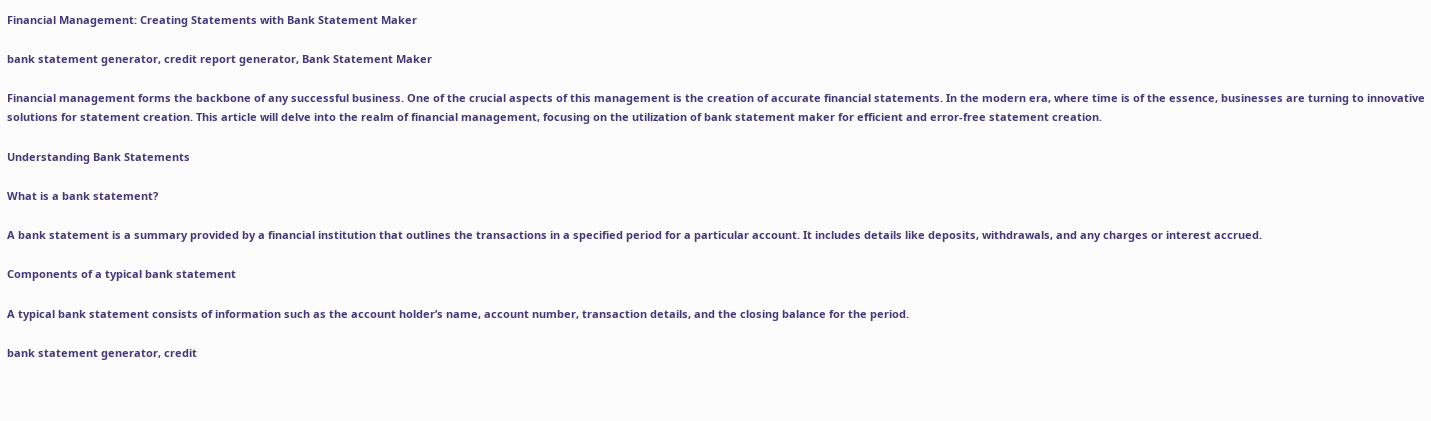Financial Management: Creating Statements with Bank Statement Maker

bank statement generator, credit report generator, Bank Statement Maker

Financial management forms the backbone of any successful business. One of the crucial aspects of this management is the creation of accurate financial statements. In the modern era, where time is of the essence, businesses are turning to innovative solutions for statement creation. This article will delve into the realm of financial management, focusing on the utilization of bank statement maker for efficient and error-free statement creation.

Understanding Bank Statements

What is a bank statement?

A bank statement is a summary provided by a financial institution that outlines the transactions in a specified period for a particular account. It includes details like deposits, withdrawals, and any charges or interest accrued.

Components of a typical bank statement

A typical bank statement consists of information such as the account holder’s name, account number, transaction details, and the closing balance for the period.

bank statement generator, credit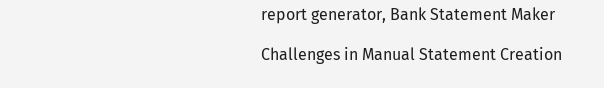report generator, Bank Statement Maker

Challenges in Manual Statement Creation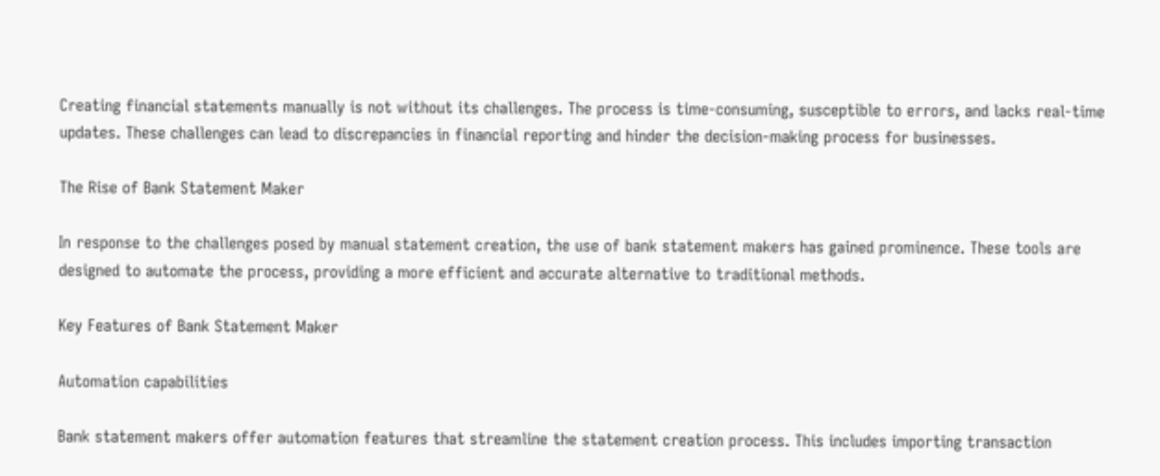Creating financial statements manually is not without its challenges. The process is time-consuming, susceptible to errors, and lacks real-time updates. These challenges can lead to discrepancies in financial reporting and hinder the decision-making process for businesses.

The Rise of Bank Statement Maker

In response to the challenges posed by manual statement creation, the use of bank statement makers has gained prominence. These tools are designed to automate the process, providing a more efficient and accurate alternative to traditional methods.

Key Features of Bank Statement Maker

Automation capabilities

Bank statement makers offer automation features that streamline the statement creation process. This includes importing transaction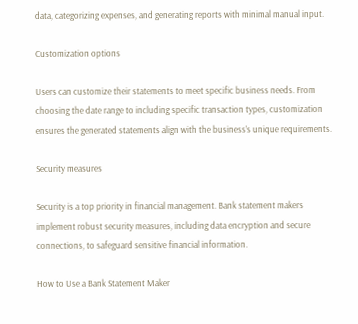data, categorizing expenses, and generating reports with minimal manual input.

Customization options

Users can customize their statements to meet specific business needs. From choosing the date range to including specific transaction types, customization ensures the generated statements align with the business’s unique requirements.

Security measures

Security is a top priority in financial management. Bank statement makers implement robust security measures, including data encryption and secure connections, to safeguard sensitive financial information.

How to Use a Bank Statement Maker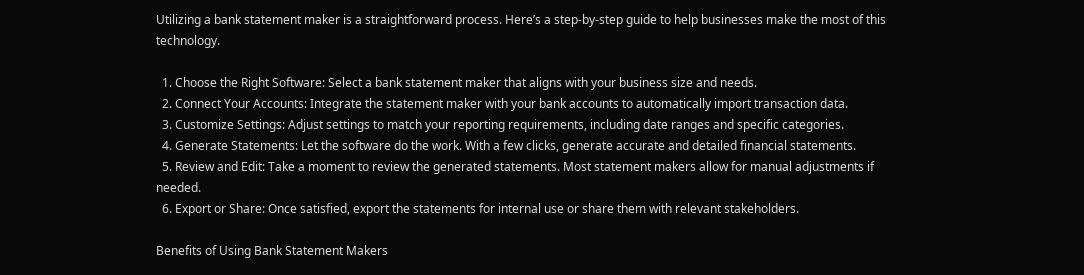Utilizing a bank statement maker is a straightforward process. Here’s a step-by-step guide to help businesses make the most of this technology.

  1. Choose the Right Software: Select a bank statement maker that aligns with your business size and needs.
  2. Connect Your Accounts: Integrate the statement maker with your bank accounts to automatically import transaction data.
  3. Customize Settings: Adjust settings to match your reporting requirements, including date ranges and specific categories.
  4. Generate Statements: Let the software do the work. With a few clicks, generate accurate and detailed financial statements.
  5. Review and Edit: Take a moment to review the generated statements. Most statement makers allow for manual adjustments if needed.
  6. Export or Share: Once satisfied, export the statements for internal use or share them with relevant stakeholders.

Benefits of Using Bank Statement Makers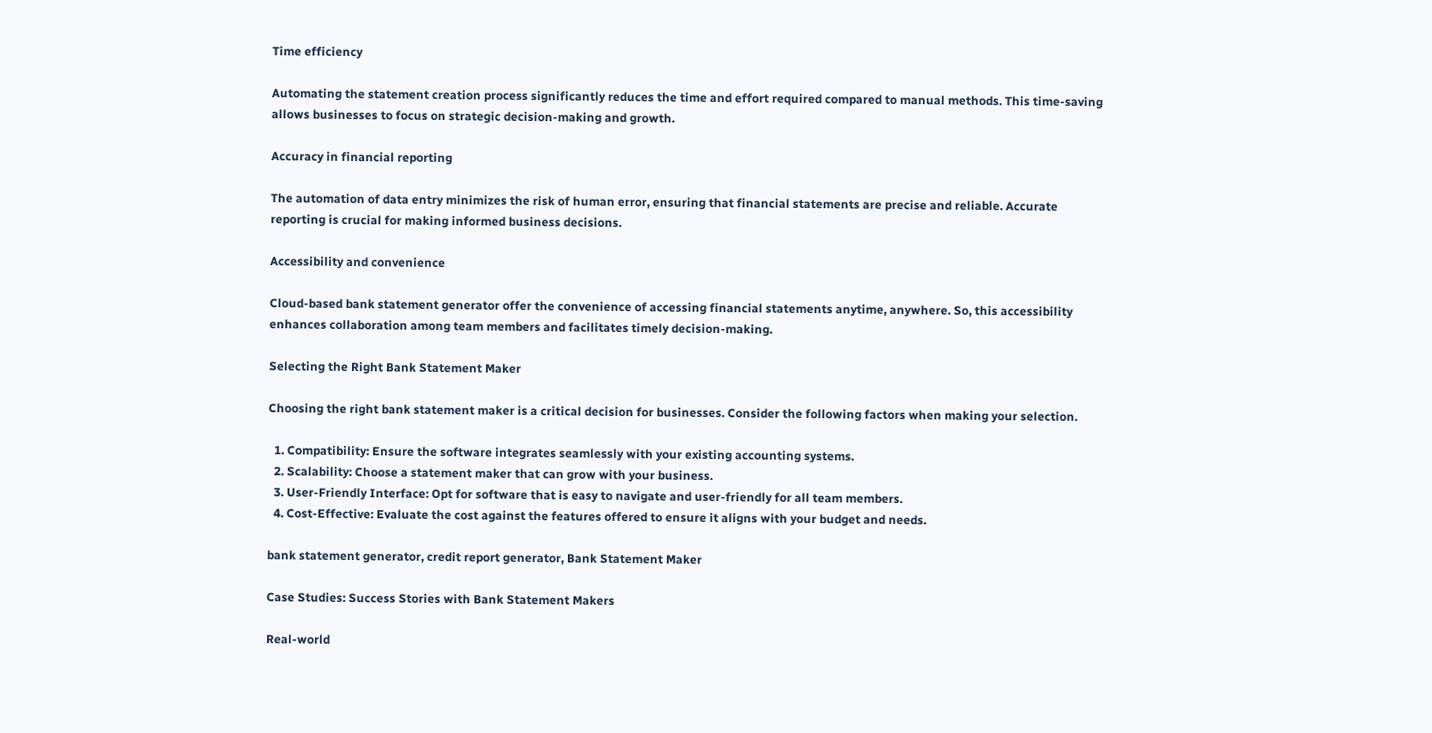Time efficiency

Automating the statement creation process significantly reduces the time and effort required compared to manual methods. This time-saving allows businesses to focus on strategic decision-making and growth.

Accuracy in financial reporting

The automation of data entry minimizes the risk of human error, ensuring that financial statements are precise and reliable. Accurate reporting is crucial for making informed business decisions.

Accessibility and convenience

Cloud-based bank statement generator offer the convenience of accessing financial statements anytime, anywhere. So, this accessibility enhances collaboration among team members and facilitates timely decision-making.

Selecting the Right Bank Statement Maker

Choosing the right bank statement maker is a critical decision for businesses. Consider the following factors when making your selection.

  1. Compatibility: Ensure the software integrates seamlessly with your existing accounting systems.
  2. Scalability: Choose a statement maker that can grow with your business.
  3. User-Friendly Interface: Opt for software that is easy to navigate and user-friendly for all team members.
  4. Cost-Effective: Evaluate the cost against the features offered to ensure it aligns with your budget and needs.

bank statement generator, credit report generator, Bank Statement Maker

Case Studies: Success Stories with Bank Statement Makers

Real-world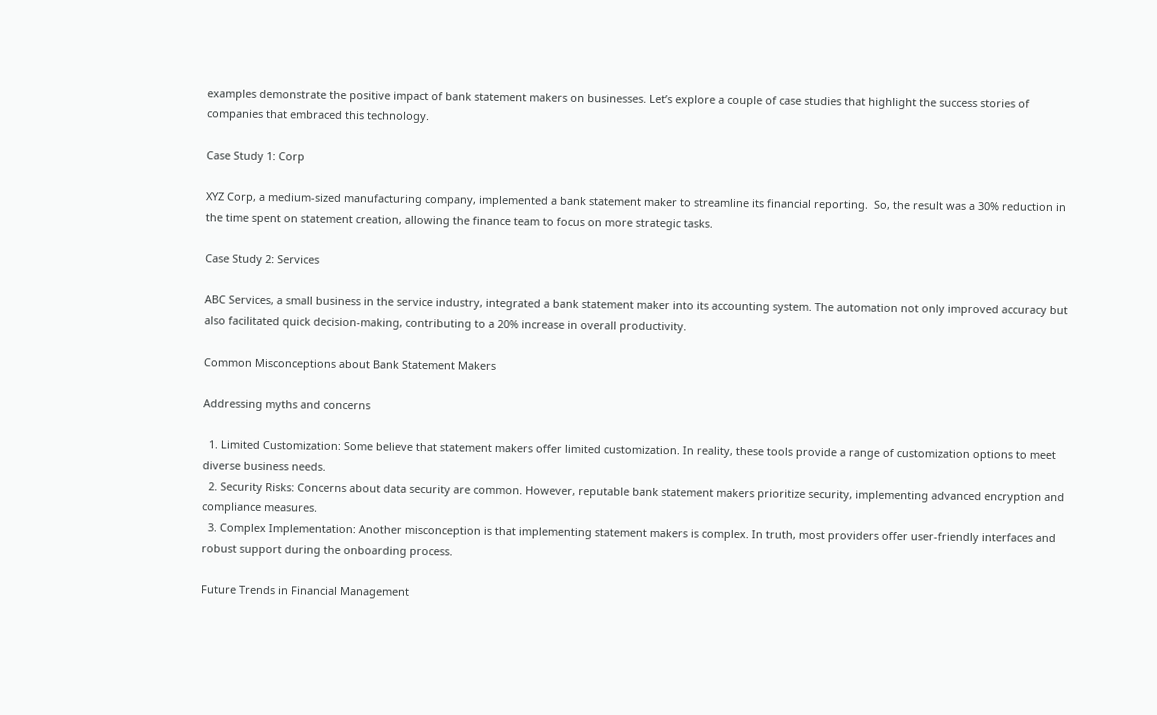examples demonstrate the positive impact of bank statement makers on businesses. Let’s explore a couple of case studies that highlight the success stories of companies that embraced this technology.

Case Study 1: Corp

XYZ Corp, a medium-sized manufacturing company, implemented a bank statement maker to streamline its financial reporting.  So, the result was a 30% reduction in the time spent on statement creation, allowing the finance team to focus on more strategic tasks.

Case Study 2: Services

ABC Services, a small business in the service industry, integrated a bank statement maker into its accounting system. The automation not only improved accuracy but also facilitated quick decision-making, contributing to a 20% increase in overall productivity.

Common Misconceptions about Bank Statement Makers

Addressing myths and concerns

  1. Limited Customization: Some believe that statement makers offer limited customization. In reality, these tools provide a range of customization options to meet diverse business needs.
  2. Security Risks: Concerns about data security are common. However, reputable bank statement makers prioritize security, implementing advanced encryption and compliance measures.
  3. Complex Implementation: Another misconception is that implementing statement makers is complex. In truth, most providers offer user-friendly interfaces and robust support during the onboarding process.

Future Trends in Financial Management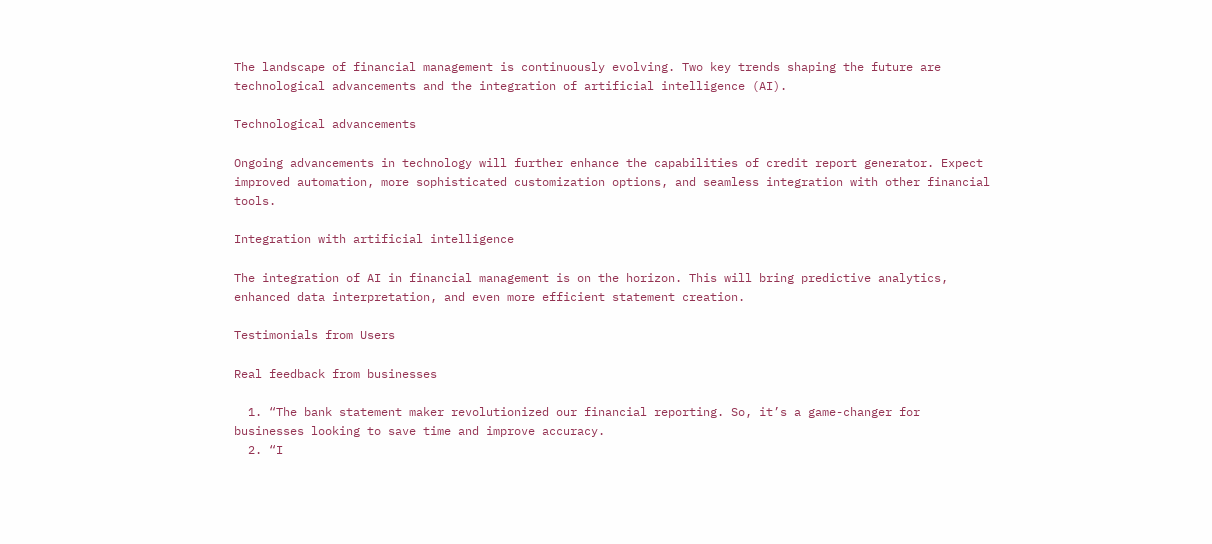The landscape of financial management is continuously evolving. Two key trends shaping the future are technological advancements and the integration of artificial intelligence (AI).

Technological advancements

Ongoing advancements in technology will further enhance the capabilities of credit report generator. Expect improved automation, more sophisticated customization options, and seamless integration with other financial tools.

Integration with artificial intelligence

The integration of AI in financial management is on the horizon. This will bring predictive analytics, enhanced data interpretation, and even more efficient statement creation.

Testimonials from Users

Real feedback from businesses

  1. “The bank statement maker revolutionized our financial reporting. So, it’s a game-changer for businesses looking to save time and improve accuracy.
  2. “I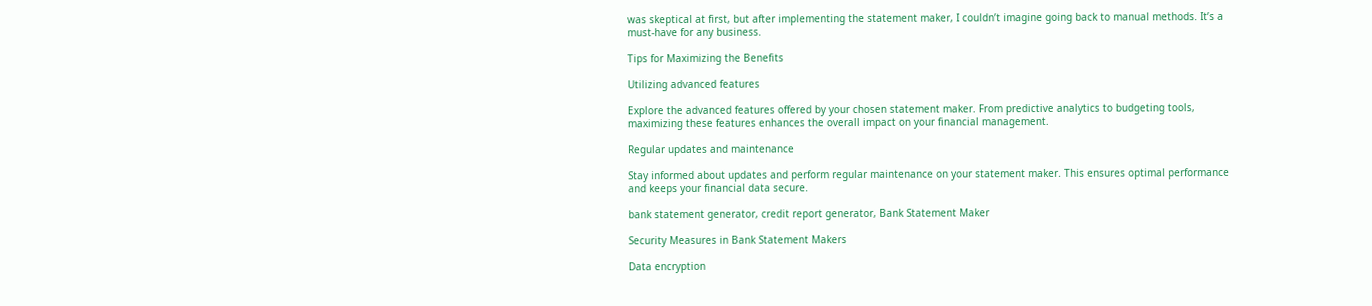was skeptical at first, but after implementing the statement maker, I couldn’t imagine going back to manual methods. It’s a must-have for any business.

Tips for Maximizing the Benefits

Utilizing advanced features

Explore the advanced features offered by your chosen statement maker. From predictive analytics to budgeting tools, maximizing these features enhances the overall impact on your financial management.

Regular updates and maintenance

Stay informed about updates and perform regular maintenance on your statement maker. This ensures optimal performance and keeps your financial data secure.

bank statement generator, credit report generator, Bank Statement Maker

Security Measures in Bank Statement Makers

Data encryption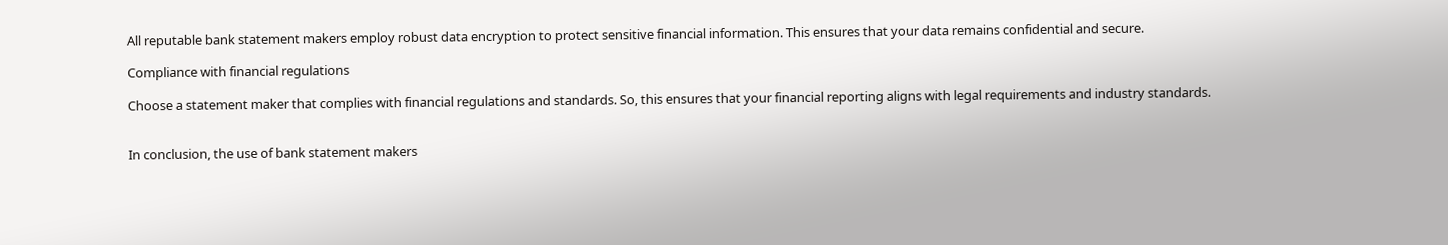All reputable bank statement makers employ robust data encryption to protect sensitive financial information. This ensures that your data remains confidential and secure.

Compliance with financial regulations

Choose a statement maker that complies with financial regulations and standards. So, this ensures that your financial reporting aligns with legal requirements and industry standards.


In conclusion, the use of bank statement makers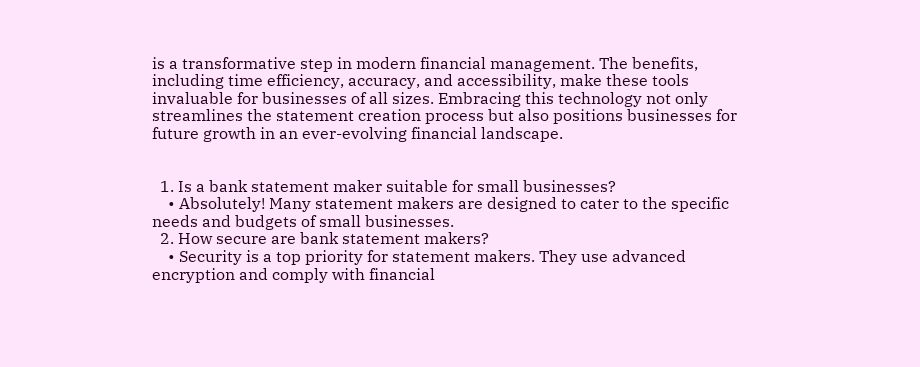is a transformative step in modern financial management. The benefits, including time efficiency, accuracy, and accessibility, make these tools invaluable for businesses of all sizes. Embracing this technology not only streamlines the statement creation process but also positions businesses for future growth in an ever-evolving financial landscape.


  1. Is a bank statement maker suitable for small businesses?
    • Absolutely! Many statement makers are designed to cater to the specific needs and budgets of small businesses.
  2. How secure are bank statement makers?
    • Security is a top priority for statement makers. They use advanced encryption and comply with financial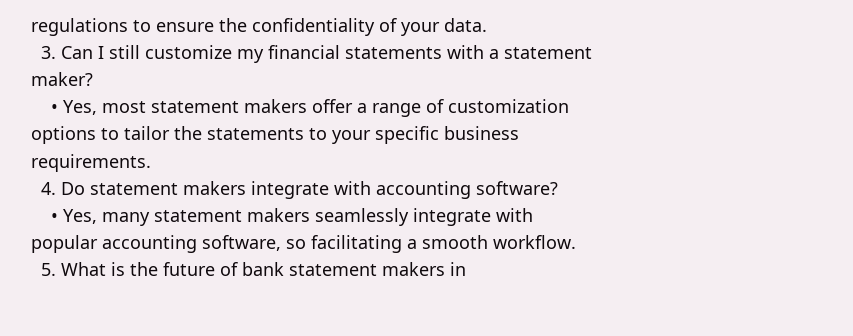regulations to ensure the confidentiality of your data.
  3. Can I still customize my financial statements with a statement maker?
    • Yes, most statement makers offer a range of customization options to tailor the statements to your specific business requirements.
  4. Do statement makers integrate with accounting software?
    • Yes, many statement makers seamlessly integrate with popular accounting software, so facilitating a smooth workflow.
  5. What is the future of bank statement makers in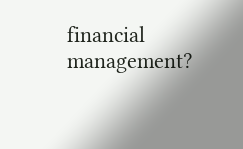financial management?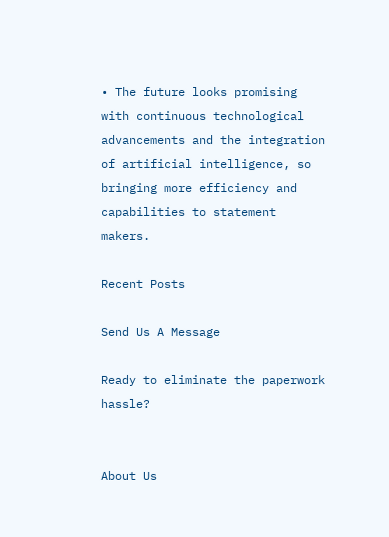• The future looks promising with continuous technological advancements and the integration of artificial intelligence, so bringing more efficiency and capabilities to statement makers.

Recent Posts

Send Us A Message

Ready to eliminate the paperwork hassle?


About Us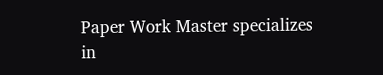Paper Work Master specializes in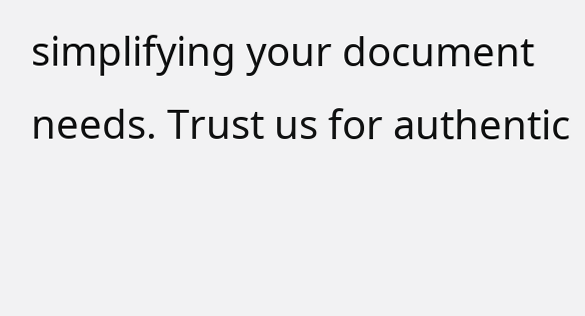simplifying your document needs. Trust us for authentic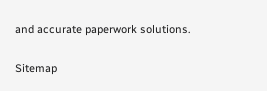and accurate paperwork solutions.

Sitemap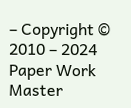– Copyright © 2010 – 2024 Paper Work Master